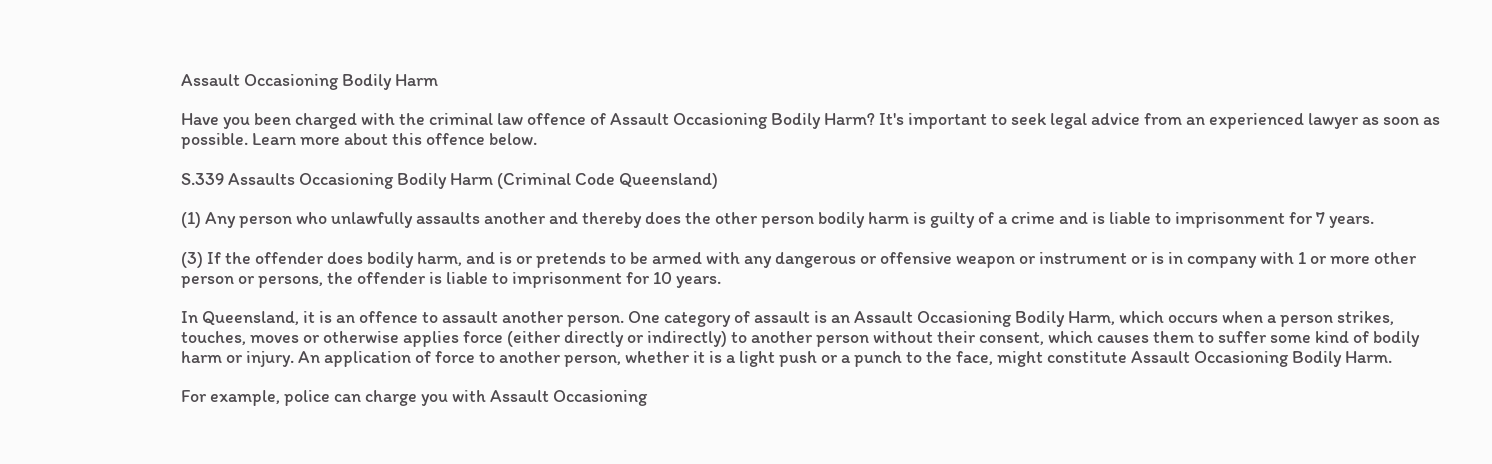Assault Occasioning Bodily Harm

Have you been charged with the criminal law offence of Assault Occasioning Bodily Harm? It's important to seek legal advice from an experienced lawyer as soon as possible. Learn more about this offence below.

S.339 Assaults Occasioning Bodily Harm (Criminal Code Queensland)

(1) Any person who unlawfully assaults another and thereby does the other person bodily harm is guilty of a crime and is liable to imprisonment for 7 years.

(3) If the offender does bodily harm, and is or pretends to be armed with any dangerous or offensive weapon or instrument or is in company with 1 or more other person or persons, the offender is liable to imprisonment for 10 years.

In Queensland, it is an offence to assault another person. One category of assault is an Assault Occasioning Bodily Harm, which occurs when a person strikes, touches, moves or otherwise applies force (either directly or indirectly) to another person without their consent, which causes them to suffer some kind of bodily harm or injury. An application of force to another person, whether it is a light push or a punch to the face, might constitute Assault Occasioning Bodily Harm.

For example, police can charge you with Assault Occasioning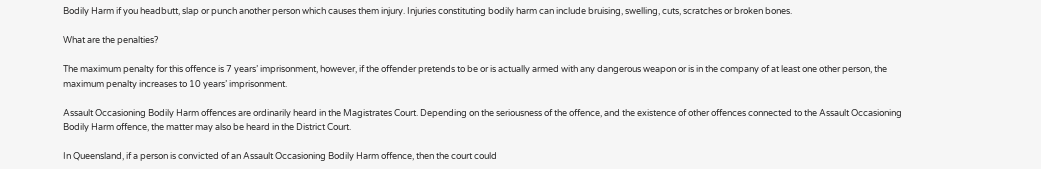Bodily Harm if you headbutt, slap or punch another person which causes them injury. Injuries constituting bodily harm can include bruising, swelling, cuts, scratches or broken bones.

What are the penalties?

The maximum penalty for this offence is 7 years’ imprisonment, however, if the offender pretends to be or is actually armed with any dangerous weapon or is in the company of at least one other person, the maximum penalty increases to 10 years’ imprisonment.

Assault Occasioning Bodily Harm offences are ordinarily heard in the Magistrates Court. Depending on the seriousness of the offence, and the existence of other offences connected to the Assault Occasioning Bodily Harm offence, the matter may also be heard in the District Court.

In Queensland, if a person is convicted of an Assault Occasioning Bodily Harm offence, then the court could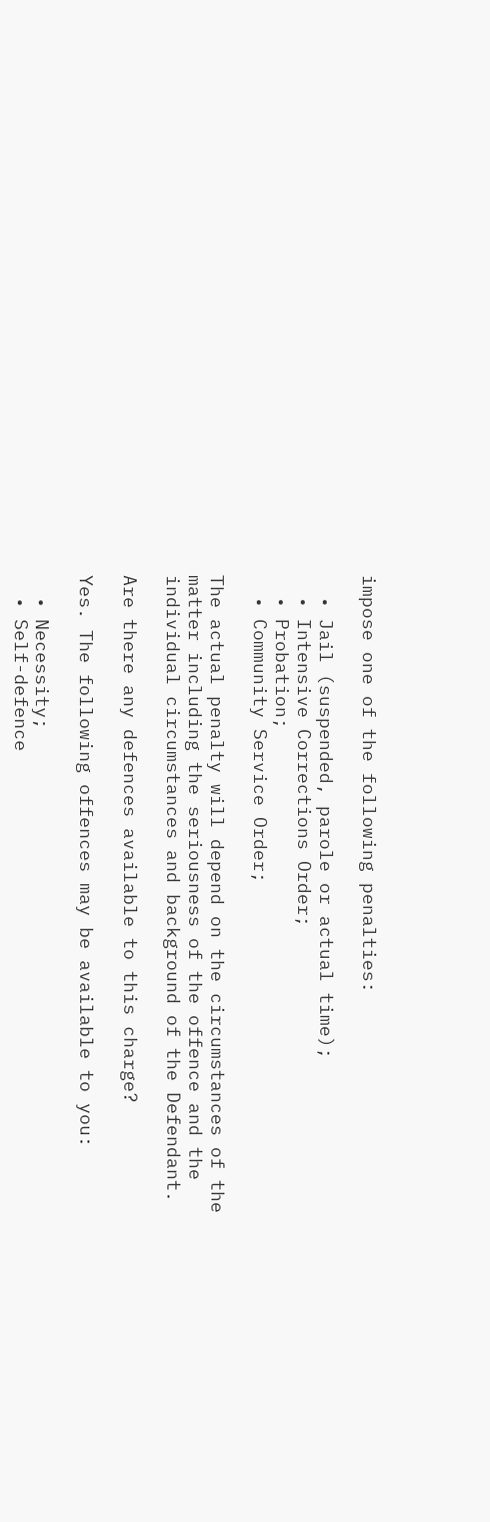impose one of the following penalties:

  • Jail (suspended, parole or actual time);
  • Intensive Corrections Order;
  • Probation;
  • Community Service Order;

The actual penalty will depend on the circumstances of the matter including the seriousness of the offence and the individual circumstances and background of the Defendant.

Are there any defences available to this charge?

Yes. The following offences may be available to you:

  • Necessity;
  • Self-defence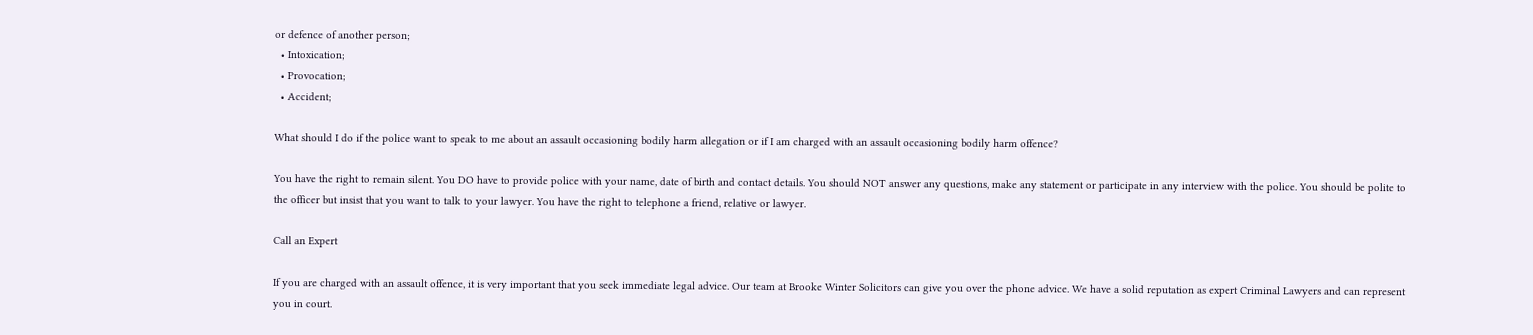or defence of another person;
  • Intoxication;
  • Provocation;
  • Accident;

What should I do if the police want to speak to me about an assault occasioning bodily harm allegation or if I am charged with an assault occasioning bodily harm offence?

You have the right to remain silent. You DO have to provide police with your name, date of birth and contact details. You should NOT answer any questions, make any statement or participate in any interview with the police. You should be polite to the officer but insist that you want to talk to your lawyer. You have the right to telephone a friend, relative or lawyer.

Call an Expert

If you are charged with an assault offence, it is very important that you seek immediate legal advice. Our team at Brooke Winter Solicitors can give you over the phone advice. We have a solid reputation as expert Criminal Lawyers and can represent you in court.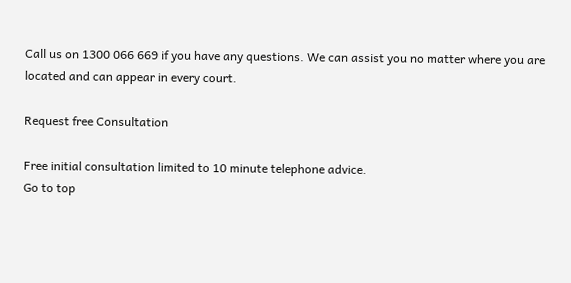Call us on 1300 066 669 if you have any questions. We can assist you no matter where you are located and can appear in every court.

Request free Consultation

Free initial consultation limited to 10 minute telephone advice.
Go to top